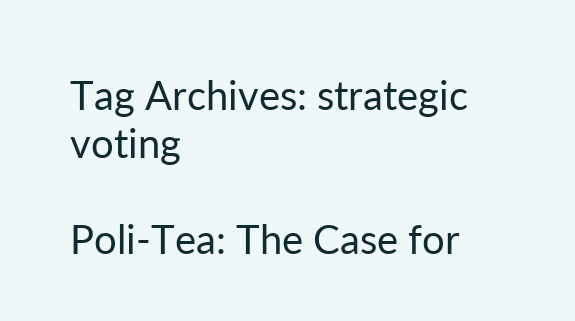Tag Archives: strategic voting

Poli-Tea: The Case for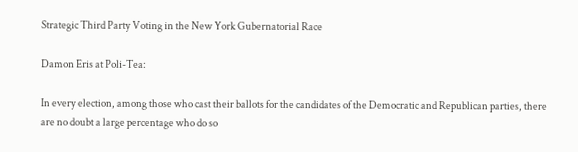Strategic Third Party Voting in the New York Gubernatorial Race

Damon Eris at Poli-Tea:

In every election, among those who cast their ballots for the candidates of the Democratic and Republican parties, there are no doubt a large percentage who do so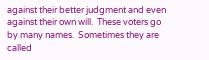against their better judgment and even against their own will.  These voters go by many names.  Sometimes they are called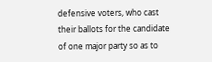defensive voters, who cast their ballots for the candidate of one major party so as to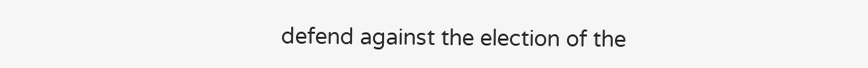defend against the election of the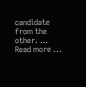candidate from the other. … Read more ...